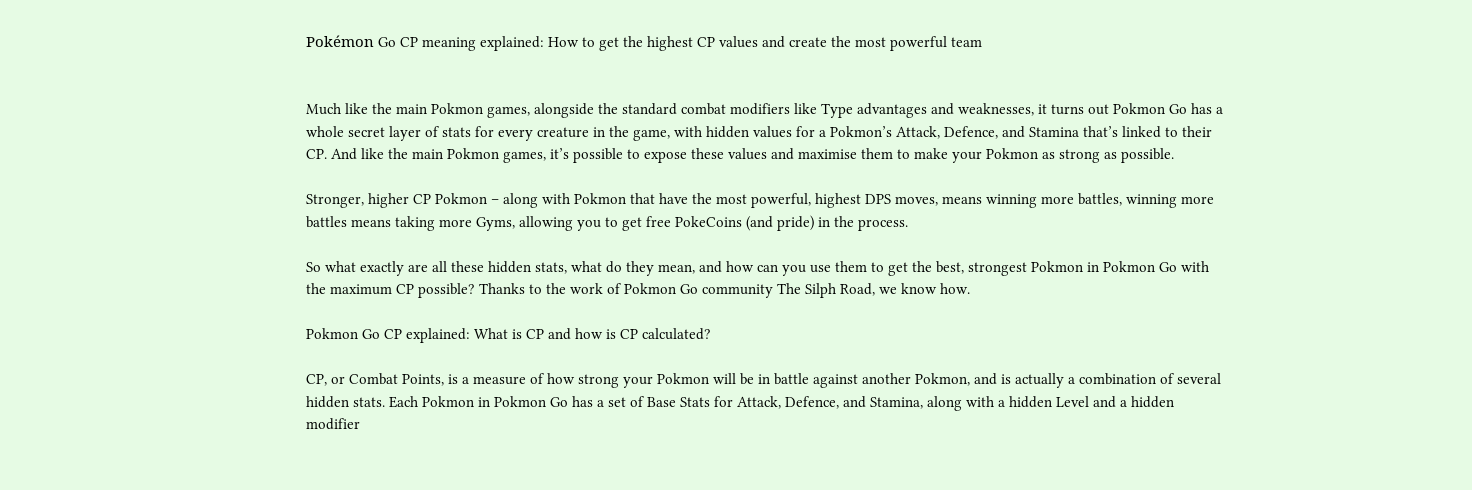Pokémon Go CP meaning explained: How to get the highest CP values and create the most powerful team


Much like the main Pokmon games, alongside the standard combat modifiers like Type advantages and weaknesses, it turns out Pokmon Go has a whole secret layer of stats for every creature in the game, with hidden values for a Pokmon’s Attack, Defence, and Stamina that’s linked to their CP. And like the main Pokmon games, it’s possible to expose these values and maximise them to make your Pokmon as strong as possible.

Stronger, higher CP Pokmon – along with Pokmon that have the most powerful, highest DPS moves, means winning more battles, winning more battles means taking more Gyms, allowing you to get free PokeCoins (and pride) in the process.

So what exactly are all these hidden stats, what do they mean, and how can you use them to get the best, strongest Pokmon in Pokmon Go with the maximum CP possible? Thanks to the work of Pokmon Go community The Silph Road, we know how.

Pokmon Go CP explained: What is CP and how is CP calculated?

CP, or Combat Points, is a measure of how strong your Pokmon will be in battle against another Pokmon, and is actually a combination of several hidden stats. Each Pokmon in Pokmon Go has a set of Base Stats for Attack, Defence, and Stamina, along with a hidden Level and a hidden modifier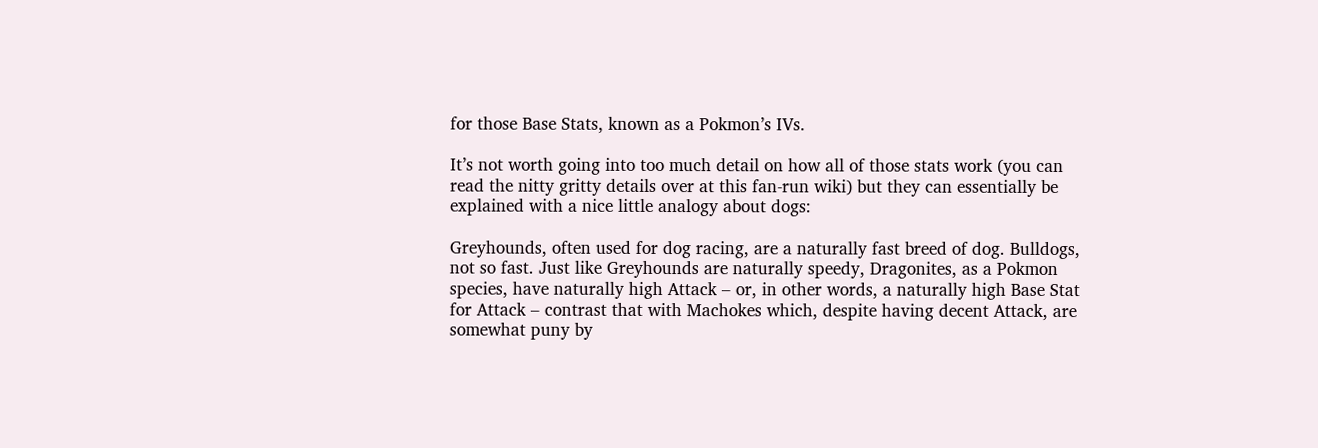for those Base Stats, known as a Pokmon’s IVs.

It’s not worth going into too much detail on how all of those stats work (you can read the nitty gritty details over at this fan-run wiki) but they can essentially be explained with a nice little analogy about dogs:

Greyhounds, often used for dog racing, are a naturally fast breed of dog. Bulldogs, not so fast. Just like Greyhounds are naturally speedy, Dragonites, as a Pokmon species, have naturally high Attack – or, in other words, a naturally high Base Stat for Attack – contrast that with Machokes which, despite having decent Attack, are somewhat puny by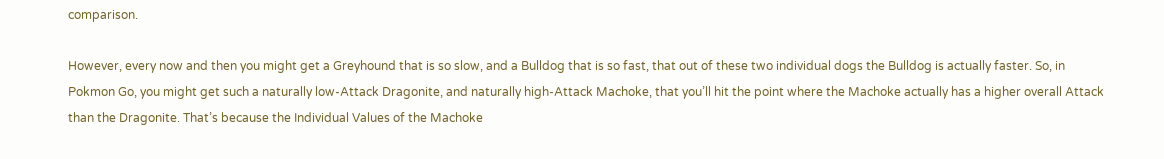comparison.

However, every now and then you might get a Greyhound that is so slow, and a Bulldog that is so fast, that out of these two individual dogs the Bulldog is actually faster. So, in Pokmon Go, you might get such a naturally low-Attack Dragonite, and naturally high-Attack Machoke, that you’ll hit the point where the Machoke actually has a higher overall Attack than the Dragonite. That’s because the Individual Values of the Machoke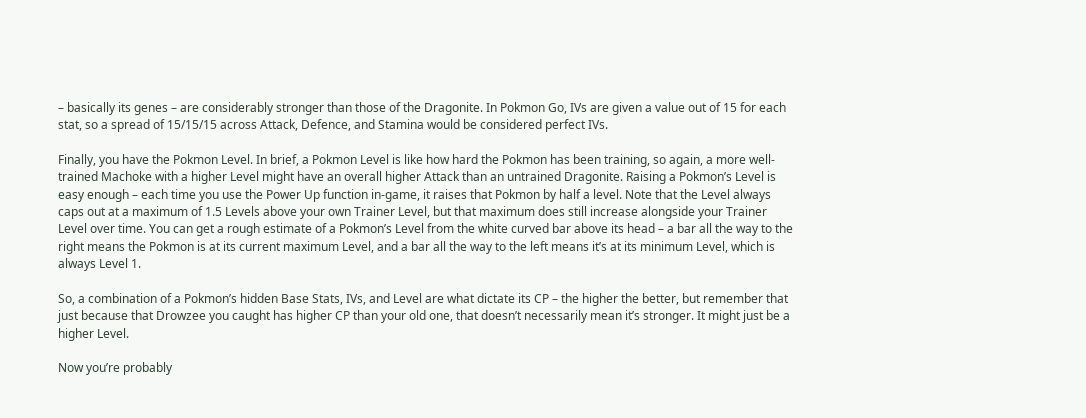– basically its genes – are considerably stronger than those of the Dragonite. In Pokmon Go, IVs are given a value out of 15 for each stat, so a spread of 15/15/15 across Attack, Defence, and Stamina would be considered perfect IVs.

Finally, you have the Pokmon Level. In brief, a Pokmon Level is like how hard the Pokmon has been training, so again, a more well-trained Machoke with a higher Level might have an overall higher Attack than an untrained Dragonite. Raising a Pokmon’s Level is easy enough – each time you use the Power Up function in-game, it raises that Pokmon by half a level. Note that the Level always caps out at a maximum of 1.5 Levels above your own Trainer Level, but that maximum does still increase alongside your Trainer Level over time. You can get a rough estimate of a Pokmon’s Level from the white curved bar above its head – a bar all the way to the right means the Pokmon is at its current maximum Level, and a bar all the way to the left means it’s at its minimum Level, which is always Level 1.

So, a combination of a Pokmon’s hidden Base Stats, IVs, and Level are what dictate its CP – the higher the better, but remember that just because that Drowzee you caught has higher CP than your old one, that doesn’t necessarily mean it’s stronger. It might just be a higher Level.

Now you’re probably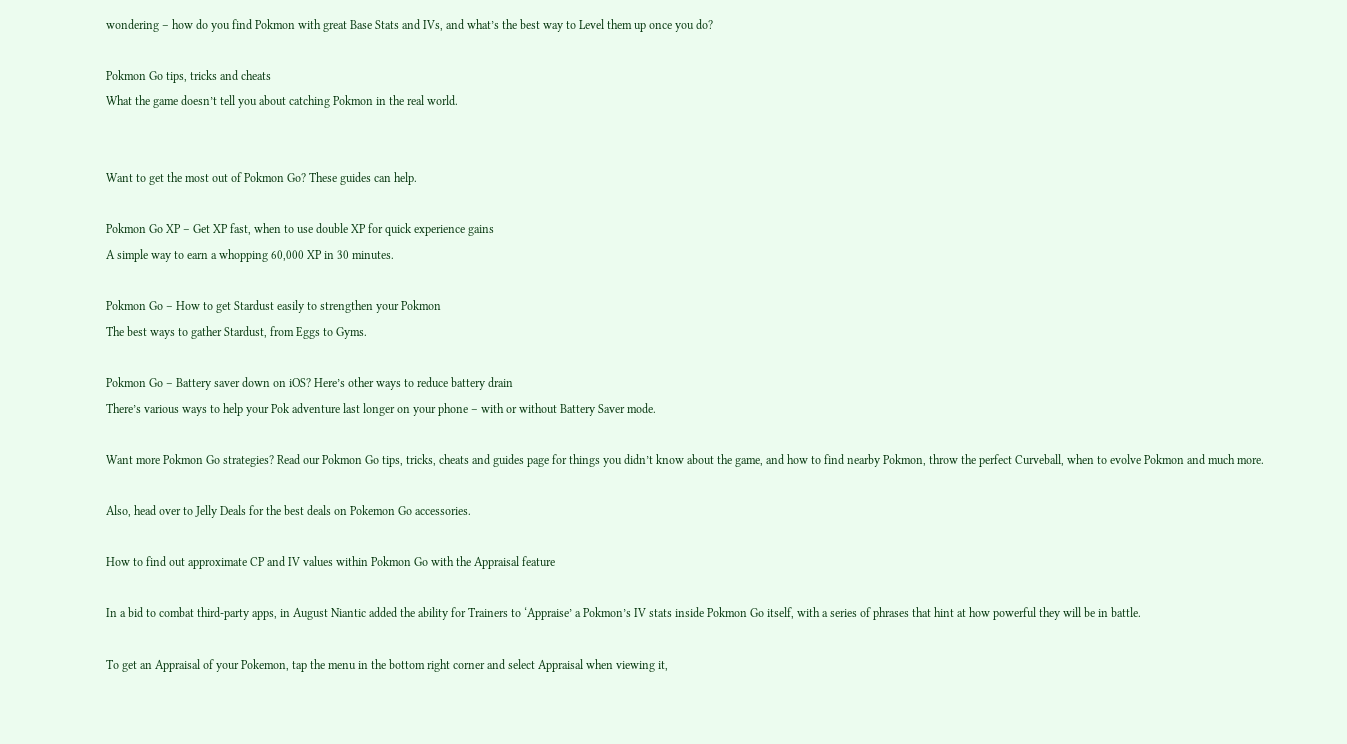wondering – how do you find Pokmon with great Base Stats and IVs, and what’s the best way to Level them up once you do?

Pokmon Go tips, tricks and cheats
What the game doesn’t tell you about catching Pokmon in the real world.


Want to get the most out of Pokmon Go? These guides can help.

Pokmon Go XP – Get XP fast, when to use double XP for quick experience gains
A simple way to earn a whopping 60,000 XP in 30 minutes.

Pokmon Go – How to get Stardust easily to strengthen your Pokmon
The best ways to gather Stardust, from Eggs to Gyms.

Pokmon Go – Battery saver down on iOS? Here’s other ways to reduce battery drain
There’s various ways to help your Pok adventure last longer on your phone – with or without Battery Saver mode.

Want more Pokmon Go strategies? Read our Pokmon Go tips, tricks, cheats and guides page for things you didn’t know about the game, and how to find nearby Pokmon, throw the perfect Curveball, when to evolve Pokmon and much more.

Also, head over to Jelly Deals for the best deals on Pokemon Go accessories.

How to find out approximate CP and IV values within Pokmon Go with the Appraisal feature

In a bid to combat third-party apps, in August Niantic added the ability for Trainers to ‘Appraise’ a Pokmon’s IV stats inside Pokmon Go itself, with a series of phrases that hint at how powerful they will be in battle.

To get an Appraisal of your Pokemon, tap the menu in the bottom right corner and select Appraisal when viewing it,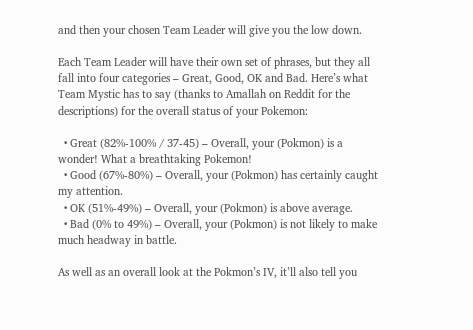and then your chosen Team Leader will give you the low down.

Each Team Leader will have their own set of phrases, but they all fall into four categories – Great, Good, OK and Bad. Here’s what Team Mystic has to say (thanks to Amallah on Reddit for the descriptions) for the overall status of your Pokemon:

  • Great (82%-100% / 37-45) – Overall, your (Pokmon) is a wonder! What a breathtaking Pokemon!
  • Good (67%-80%) – Overall, your (Pokmon) has certainly caught my attention.
  • OK (51%-49%) – Overall, your (Pokmon) is above average.
  • Bad (0% to 49%) – Overall, your (Pokmon) is not likely to make much headway in battle.

As well as an overall look at the Pokmon’s IV, it’ll also tell you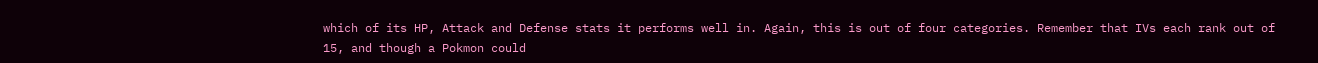which of its HP, Attack and Defense stats it performs well in. Again, this is out of four categories. Remember that IVs each rank out of 15, and though a Pokmon could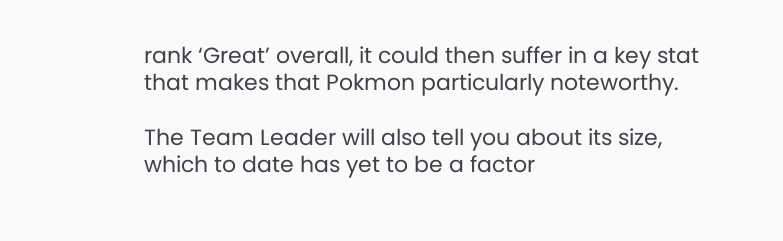rank ‘Great’ overall, it could then suffer in a key stat that makes that Pokmon particularly noteworthy.

The Team Leader will also tell you about its size, which to date has yet to be a factor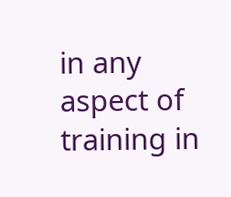in any aspect of training in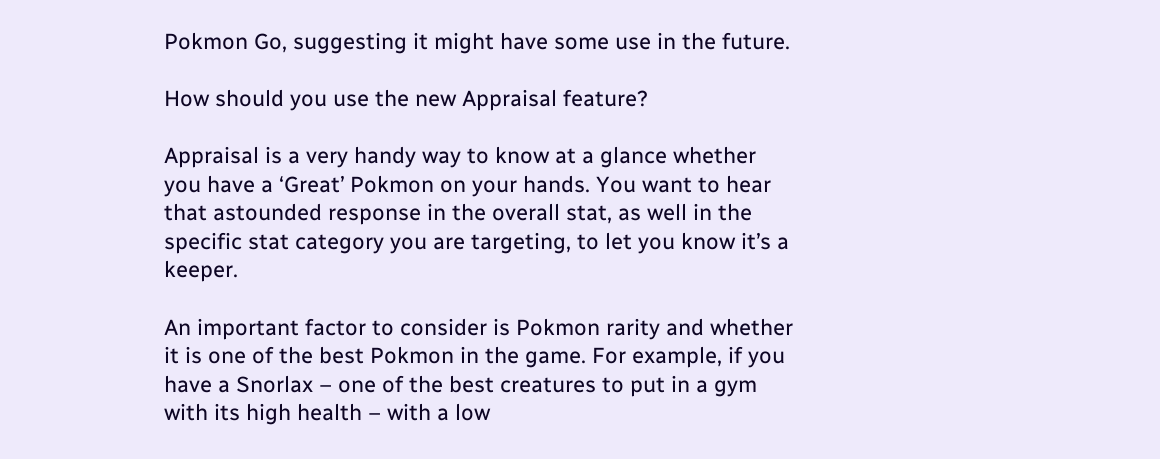Pokmon Go, suggesting it might have some use in the future.

How should you use the new Appraisal feature?

Appraisal is a very handy way to know at a glance whether you have a ‘Great’ Pokmon on your hands. You want to hear that astounded response in the overall stat, as well in the specific stat category you are targeting, to let you know it’s a keeper.

An important factor to consider is Pokmon rarity and whether it is one of the best Pokmon in the game. For example, if you have a Snorlax – one of the best creatures to put in a gym with its high health – with a low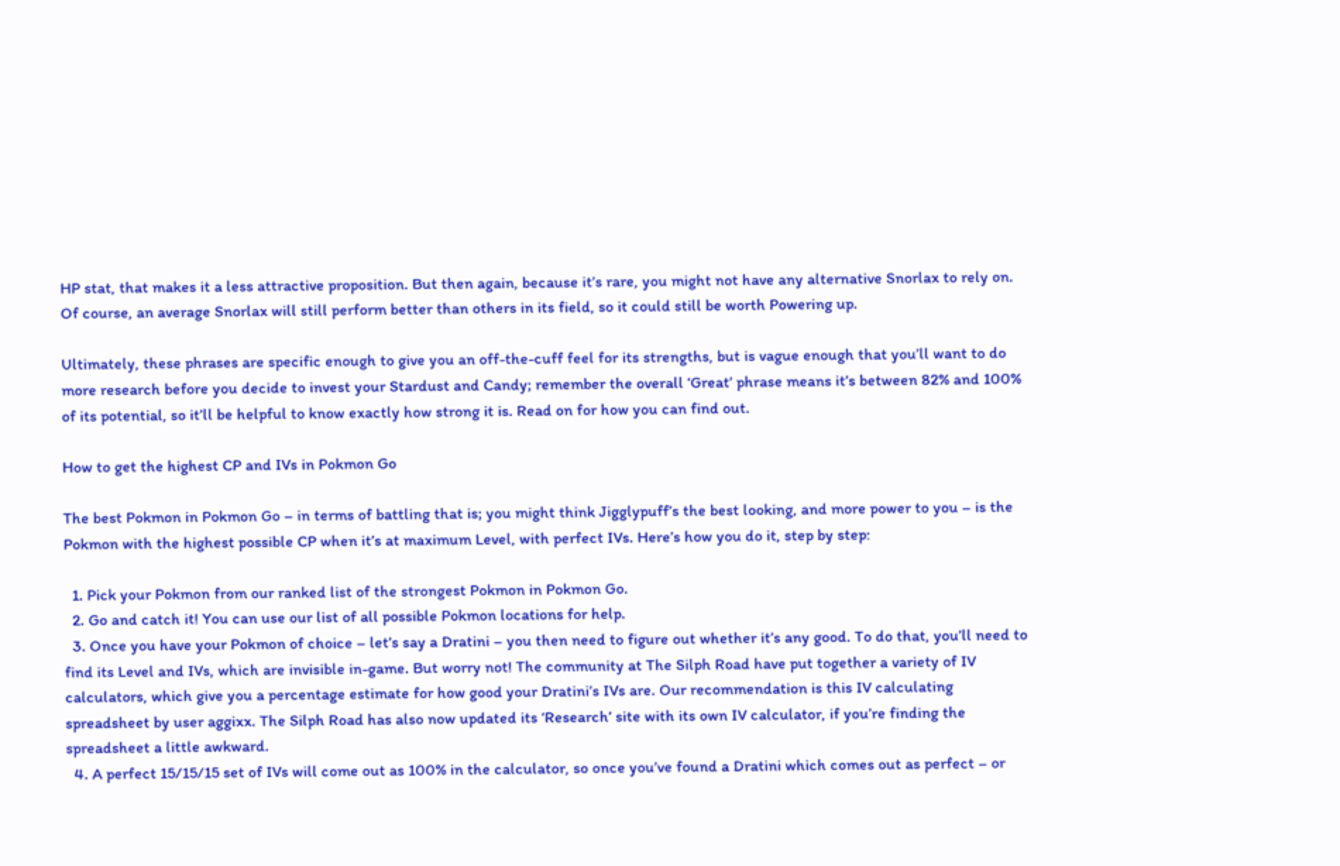HP stat, that makes it a less attractive proposition. But then again, because it’s rare, you might not have any alternative Snorlax to rely on. Of course, an average Snorlax will still perform better than others in its field, so it could still be worth Powering up.

Ultimately, these phrases are specific enough to give you an off-the-cuff feel for its strengths, but is vague enough that you’ll want to do more research before you decide to invest your Stardust and Candy; remember the overall ‘Great’ phrase means it’s between 82% and 100% of its potential, so it’ll be helpful to know exactly how strong it is. Read on for how you can find out.

How to get the highest CP and IVs in Pokmon Go

The best Pokmon in Pokmon Go – in terms of battling that is; you might think Jigglypuff’s the best looking, and more power to you – is the Pokmon with the highest possible CP when it’s at maximum Level, with perfect IVs. Here’s how you do it, step by step:

  1. Pick your Pokmon from our ranked list of the strongest Pokmon in Pokmon Go.
  2. Go and catch it! You can use our list of all possible Pokmon locations for help.
  3. Once you have your Pokmon of choice – let’s say a Dratini – you then need to figure out whether it’s any good. To do that, you’ll need to find its Level and IVs, which are invisible in-game. But worry not! The community at The Silph Road have put together a variety of IV calculators, which give you a percentage estimate for how good your Dratini’s IVs are. Our recommendation is this IV calculating spreadsheet by user aggixx. The Silph Road has also now updated its ‘Research’ site with its own IV calculator, if you’re finding the spreadsheet a little awkward.
  4. A perfect 15/15/15 set of IVs will come out as 100% in the calculator, so once you’ve found a Dratini which comes out as perfect – or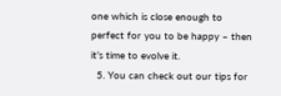one which is close enough to perfect for you to be happy – then it’s time to evolve it.
  5. You can check out our tips for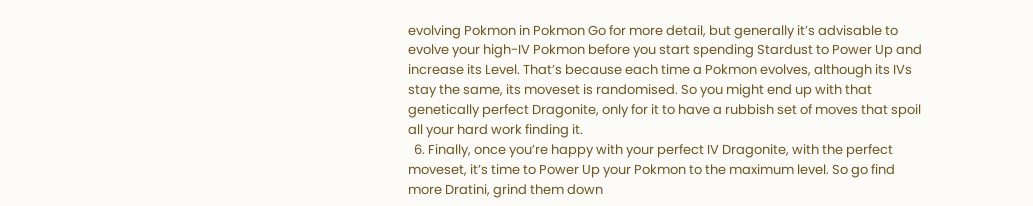evolving Pokmon in Pokmon Go for more detail, but generally it’s advisable to evolve your high-IV Pokmon before you start spending Stardust to Power Up and increase its Level. That’s because each time a Pokmon evolves, although its IVs stay the same, its moveset is randomised. So you might end up with that genetically perfect Dragonite, only for it to have a rubbish set of moves that spoil all your hard work finding it.
  6. Finally, once you’re happy with your perfect IV Dragonite, with the perfect moveset, it’s time to Power Up your Pokmon to the maximum level. So go find more Dratini, grind them down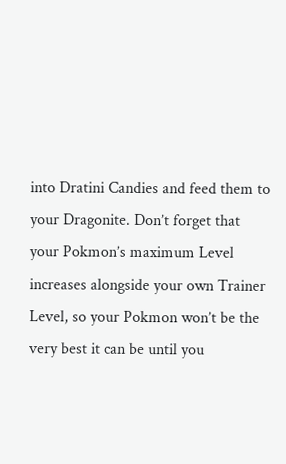into Dratini Candies and feed them to your Dragonite. Don’t forget that your Pokmon’s maximum Level increases alongside your own Trainer Level, so your Pokmon won’t be the very best it can be until you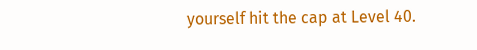yourself hit the cap at Level 40.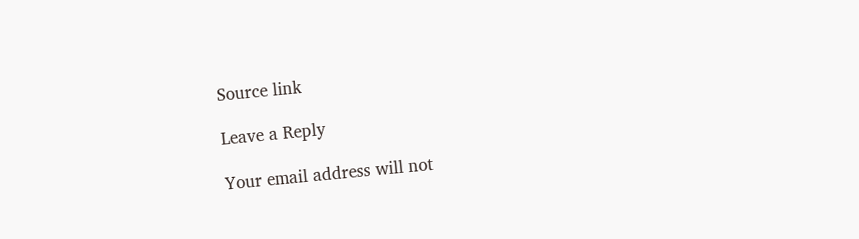Source link

Leave a Reply

Your email address will not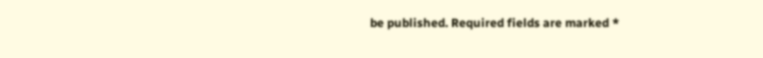be published. Required fields are marked *